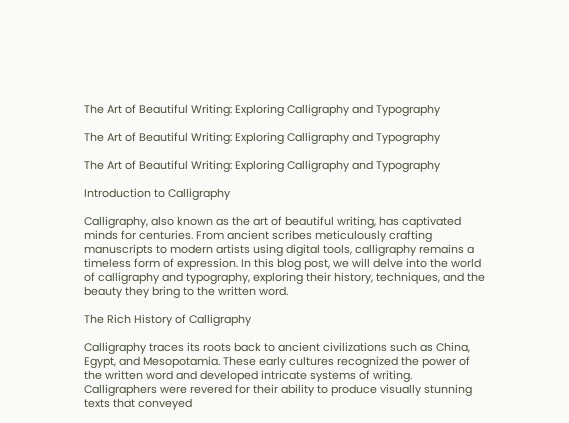The Art of Beautiful Writing: Exploring Calligraphy and Typography

The Art of Beautiful Writing: Exploring Calligraphy and Typography

The Art of Beautiful Writing: Exploring Calligraphy and Typography

Introduction to Calligraphy

Calligraphy, also known as the art of beautiful writing, has captivated minds for centuries. From ancient scribes meticulously crafting manuscripts to modern artists using digital tools, calligraphy remains a timeless form of expression. In this blog post, we will delve into the world of calligraphy and typography, exploring their history, techniques, and the beauty they bring to the written word.

The Rich History of Calligraphy

Calligraphy traces its roots back to ancient civilizations such as China, Egypt, and Mesopotamia. These early cultures recognized the power of the written word and developed intricate systems of writing. Calligraphers were revered for their ability to produce visually stunning texts that conveyed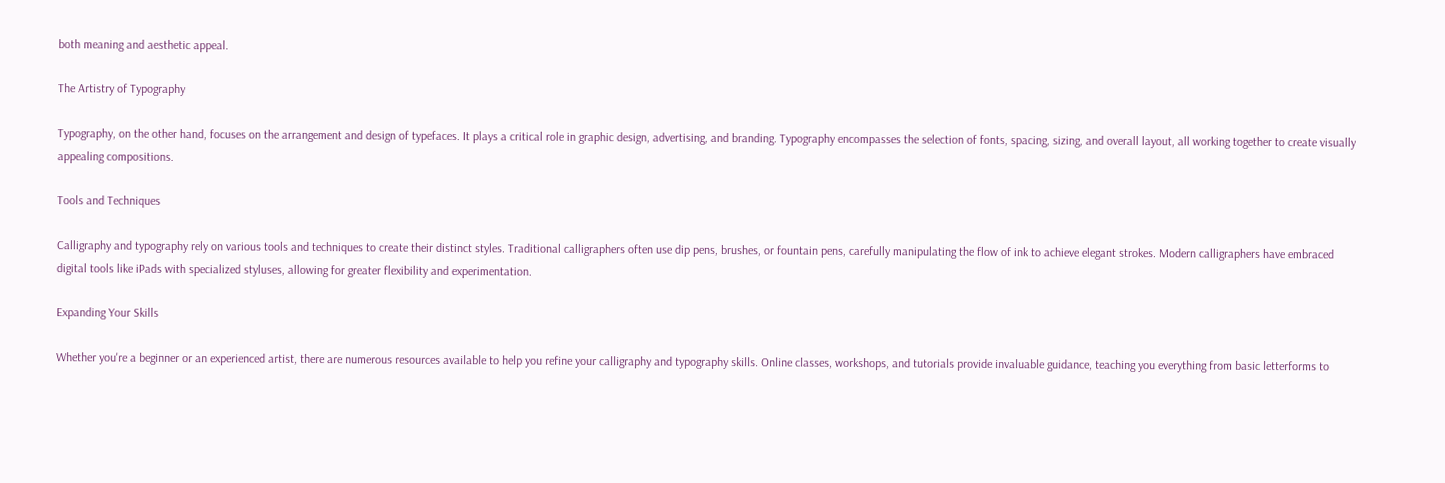both meaning and aesthetic appeal.

The Artistry of Typography

Typography, on the other hand, focuses on the arrangement and design of typefaces. It plays a critical role in graphic design, advertising, and branding. Typography encompasses the selection of fonts, spacing, sizing, and overall layout, all working together to create visually appealing compositions.

Tools and Techniques

Calligraphy and typography rely on various tools and techniques to create their distinct styles. Traditional calligraphers often use dip pens, brushes, or fountain pens, carefully manipulating the flow of ink to achieve elegant strokes. Modern calligraphers have embraced digital tools like iPads with specialized styluses, allowing for greater flexibility and experimentation.

Expanding Your Skills

Whether you're a beginner or an experienced artist, there are numerous resources available to help you refine your calligraphy and typography skills. Online classes, workshops, and tutorials provide invaluable guidance, teaching you everything from basic letterforms to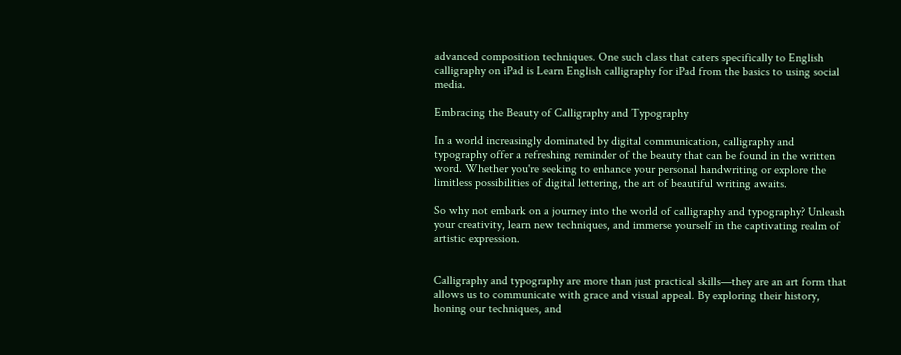advanced composition techniques. One such class that caters specifically to English calligraphy on iPad is Learn English calligraphy for iPad from the basics to using social media.

Embracing the Beauty of Calligraphy and Typography

In a world increasingly dominated by digital communication, calligraphy and typography offer a refreshing reminder of the beauty that can be found in the written word. Whether you're seeking to enhance your personal handwriting or explore the limitless possibilities of digital lettering, the art of beautiful writing awaits.

So why not embark on a journey into the world of calligraphy and typography? Unleash your creativity, learn new techniques, and immerse yourself in the captivating realm of artistic expression.


Calligraphy and typography are more than just practical skills—they are an art form that allows us to communicate with grace and visual appeal. By exploring their history, honing our techniques, and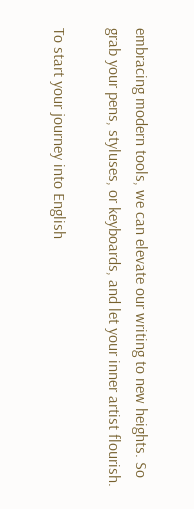embracing modern tools, we can elevate our writing to new heights. So grab your pens, styluses, or keyboards, and let your inner artist flourish.

To start your journey into English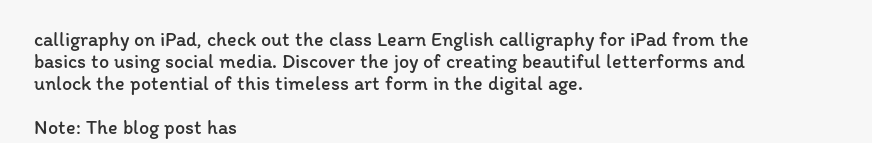calligraphy on iPad, check out the class Learn English calligraphy for iPad from the basics to using social media. Discover the joy of creating beautiful letterforms and unlock the potential of this timeless art form in the digital age.

Note: The blog post has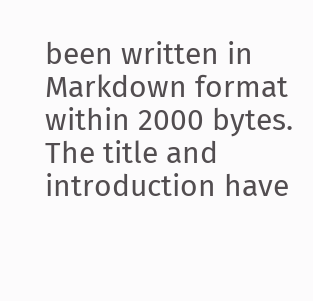been written in Markdown format within 2000 bytes. The title and introduction have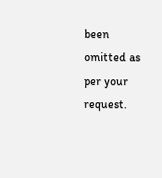been omitted as per your request.